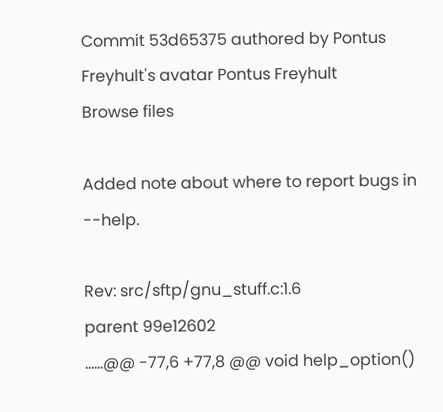Commit 53d65375 authored by Pontus Freyhult's avatar Pontus Freyhult
Browse files

Added note about where to report bugs in --help.

Rev: src/sftp/gnu_stuff.c:1.6
parent 99e12602
......@@ -77,6 +77,8 @@ void help_option()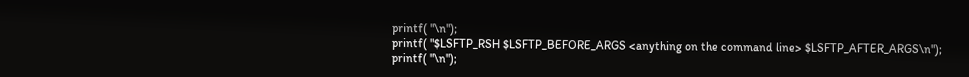printf( "\n");
printf( "$LSFTP_RSH $LSFTP_BEFORE_ARGS <anything on the command line> $LSFTP_AFTER_ARGS\n");
printf( "\n");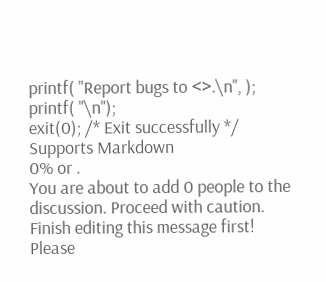printf( "Report bugs to <>.\n", );
printf( "\n");
exit(0); /* Exit successfully */
Supports Markdown
0% or .
You are about to add 0 people to the discussion. Proceed with caution.
Finish editing this message first!
Please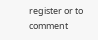register or to comment